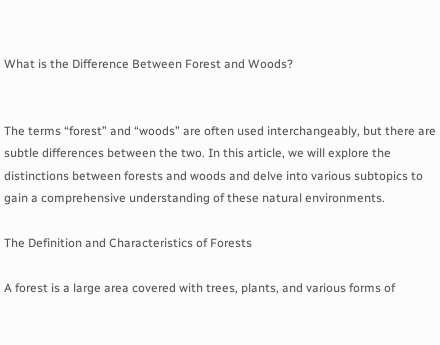What is the Difference Between Forest and Woods?


The terms “forest” and “woods” are often used interchangeably, but there are subtle differences between the two. In this article, we will explore the distinctions between forests and woods and delve into various subtopics to gain a comprehensive understanding of these natural environments.

The Definition and Characteristics of Forests

A forest is a large area covered with trees, plants, and various forms of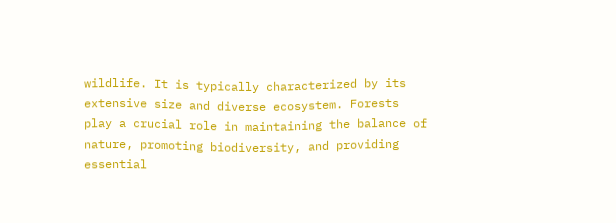wildlife. It is typically characterized by its extensive size and diverse ecosystem. Forests play a crucial role in maintaining the balance of nature, promoting biodiversity, and providing essential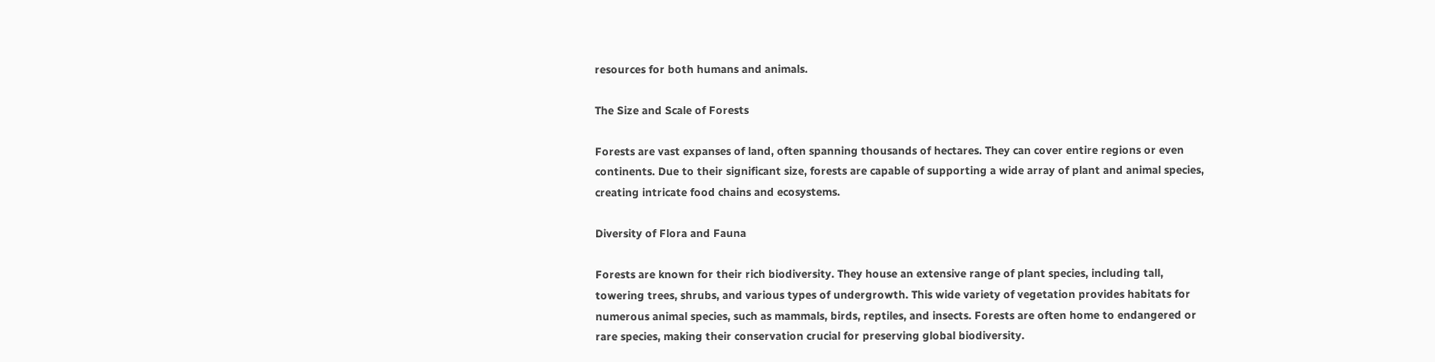resources for both humans and animals.

The Size and Scale of Forests

Forests are vast expanses of land, often spanning thousands of hectares. They can cover entire regions or even continents. Due to their significant size, forests are capable of supporting a wide array of plant and animal species, creating intricate food chains and ecosystems.

Diversity of Flora and Fauna

Forests are known for their rich biodiversity. They house an extensive range of plant species, including tall, towering trees, shrubs, and various types of undergrowth. This wide variety of vegetation provides habitats for numerous animal species, such as mammals, birds, reptiles, and insects. Forests are often home to endangered or rare species, making their conservation crucial for preserving global biodiversity.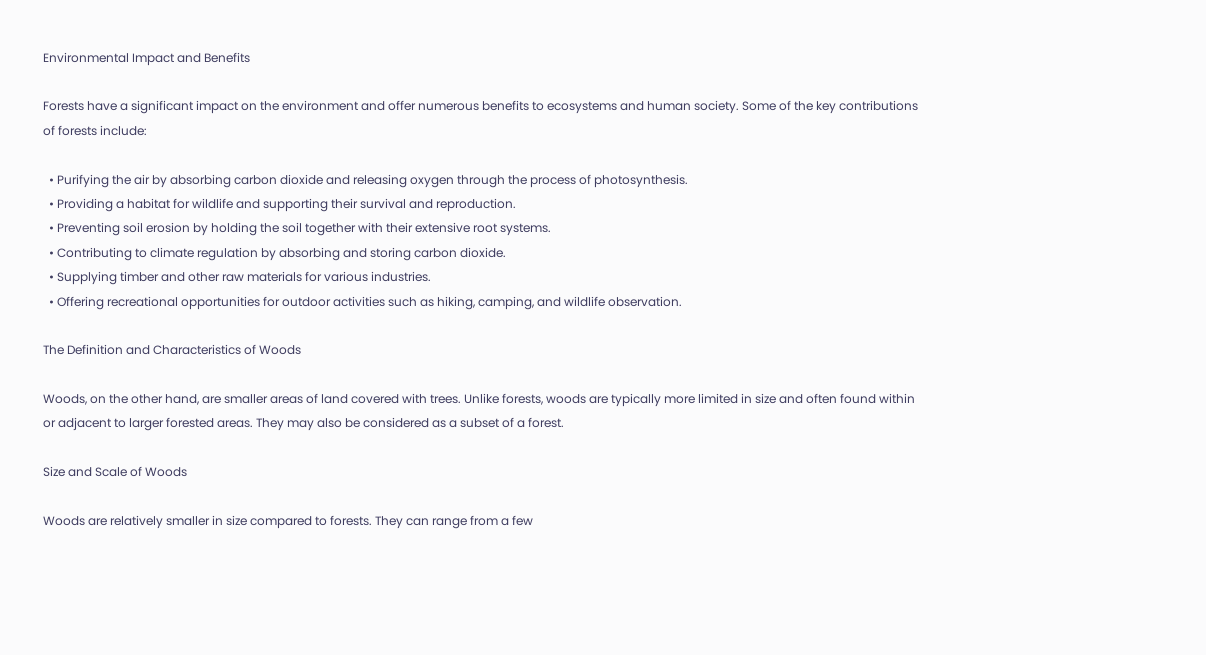Environmental Impact and Benefits

Forests have a significant impact on the environment and offer numerous benefits to ecosystems and human society. Some of the key contributions of forests include:

  • Purifying the air by absorbing carbon dioxide and releasing oxygen through the process of photosynthesis.
  • Providing a habitat for wildlife and supporting their survival and reproduction.
  • Preventing soil erosion by holding the soil together with their extensive root systems.
  • Contributing to climate regulation by absorbing and storing carbon dioxide.
  • Supplying timber and other raw materials for various industries.
  • Offering recreational opportunities for outdoor activities such as hiking, camping, and wildlife observation.

The Definition and Characteristics of Woods

Woods, on the other hand, are smaller areas of land covered with trees. Unlike forests, woods are typically more limited in size and often found within or adjacent to larger forested areas. They may also be considered as a subset of a forest.

Size and Scale of Woods

Woods are relatively smaller in size compared to forests. They can range from a few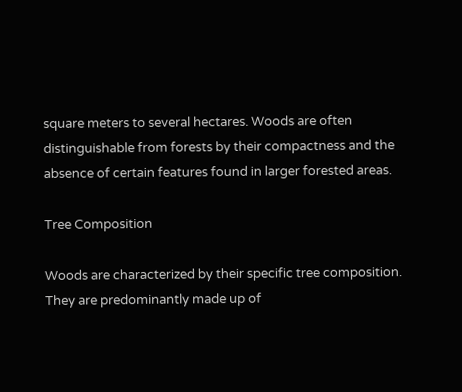square meters to several hectares. Woods are often distinguishable from forests by their compactness and the absence of certain features found in larger forested areas.

Tree Composition

Woods are characterized by their specific tree composition. They are predominantly made up of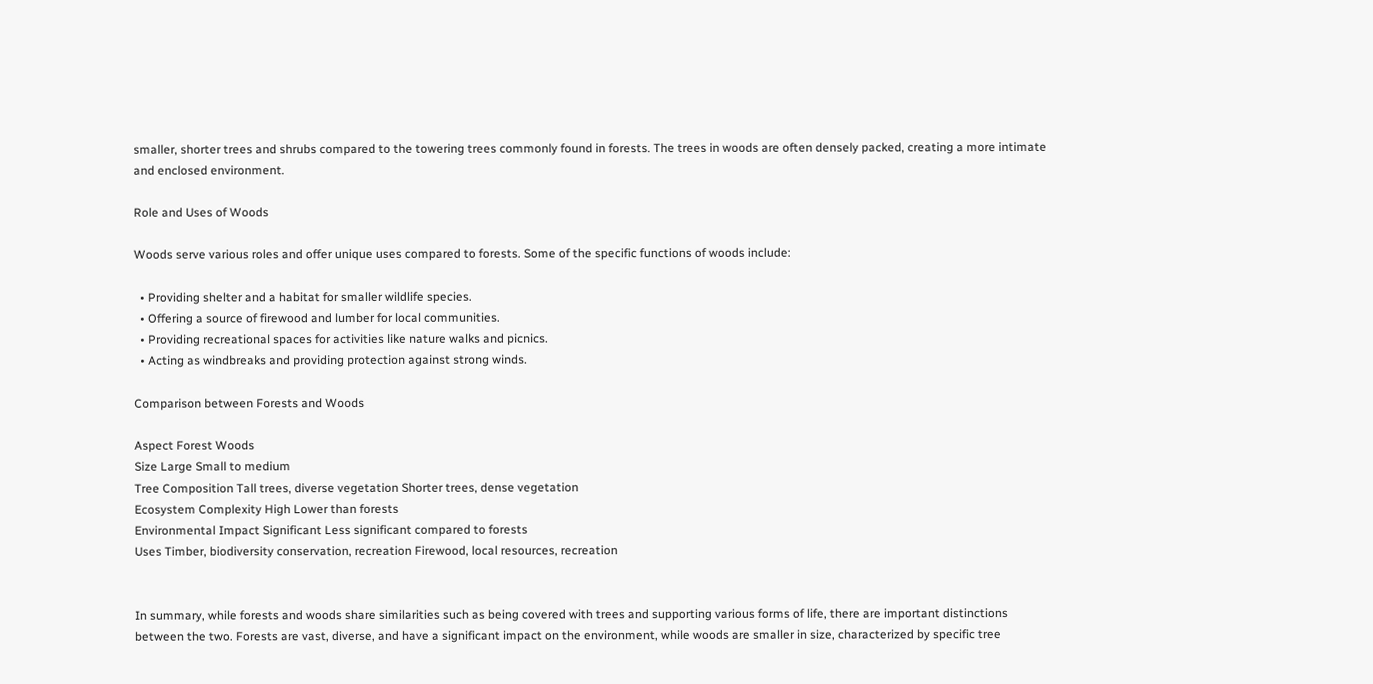smaller, shorter trees and shrubs compared to the towering trees commonly found in forests. The trees in woods are often densely packed, creating a more intimate and enclosed environment.

Role and Uses of Woods

Woods serve various roles and offer unique uses compared to forests. Some of the specific functions of woods include:

  • Providing shelter and a habitat for smaller wildlife species.
  • Offering a source of firewood and lumber for local communities.
  • Providing recreational spaces for activities like nature walks and picnics.
  • Acting as windbreaks and providing protection against strong winds.

Comparison between Forests and Woods

Aspect Forest Woods
Size Large Small to medium
Tree Composition Tall trees, diverse vegetation Shorter trees, dense vegetation
Ecosystem Complexity High Lower than forests
Environmental Impact Significant Less significant compared to forests
Uses Timber, biodiversity conservation, recreation Firewood, local resources, recreation


In summary, while forests and woods share similarities such as being covered with trees and supporting various forms of life, there are important distinctions between the two. Forests are vast, diverse, and have a significant impact on the environment, while woods are smaller in size, characterized by specific tree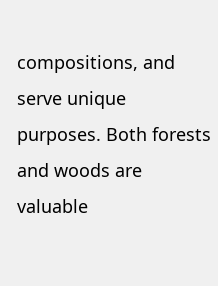compositions, and serve unique purposes. Both forests and woods are valuable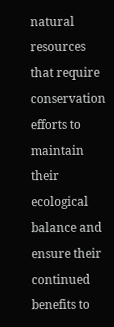natural resources that require conservation efforts to maintain their ecological balance and ensure their continued benefits to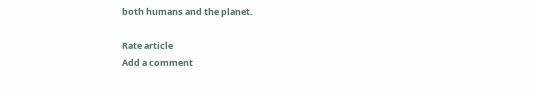both humans and the planet.

Rate article
Add a comment